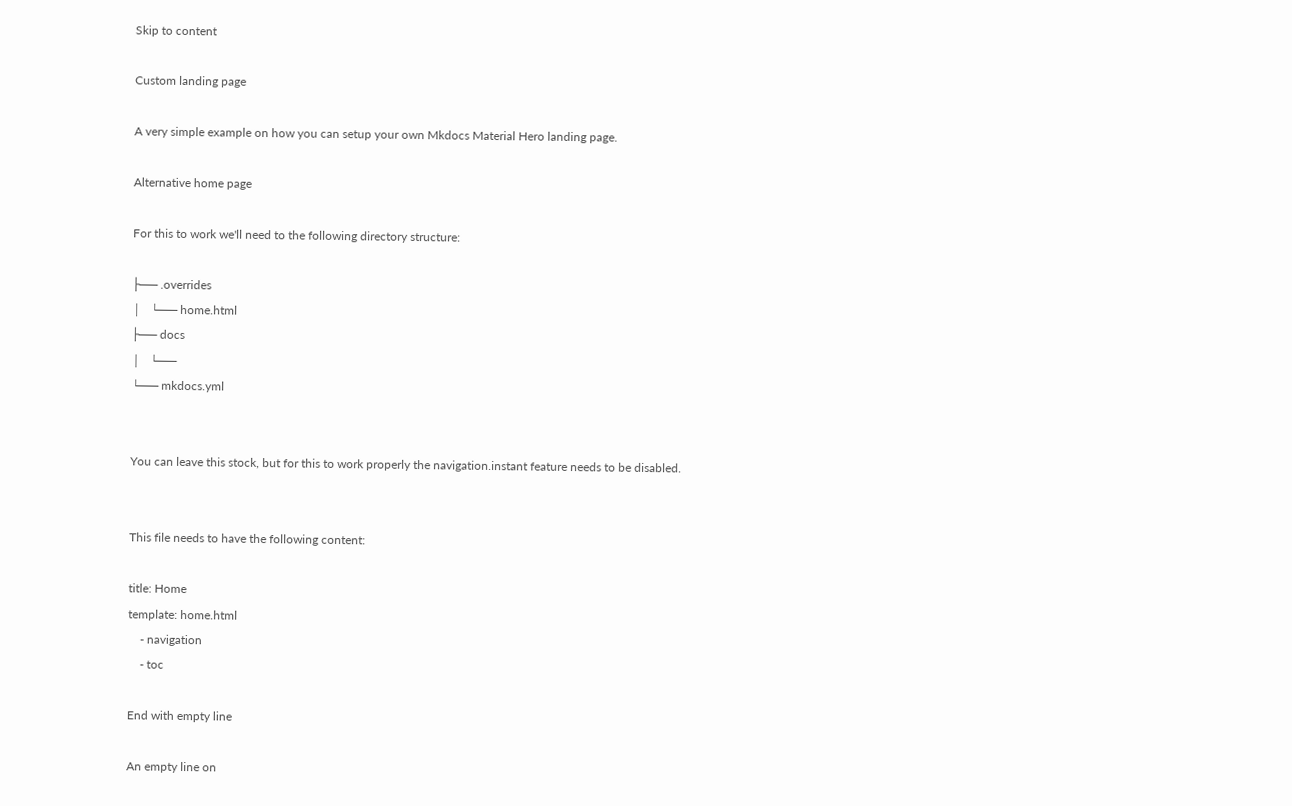Skip to content

Custom landing page

A very simple example on how you can setup your own Mkdocs Material Hero landing page.

Alternative home page

For this to work we'll need to the following directory structure:

├── .overrides
│   └── home.html
├── docs
│   └──
└── mkdocs.yml


You can leave this stock, but for this to work properly the navigation.instant feature needs to be disabled.


This file needs to have the following content:

title: Home
template: home.html
    - navigation
    - toc

End with empty line

An empty line on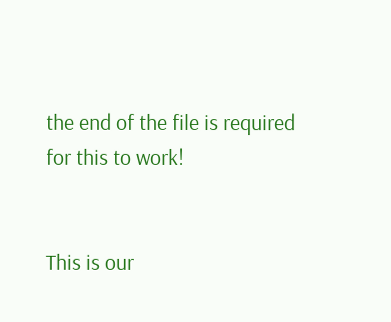the end of the file is required for this to work!


This is our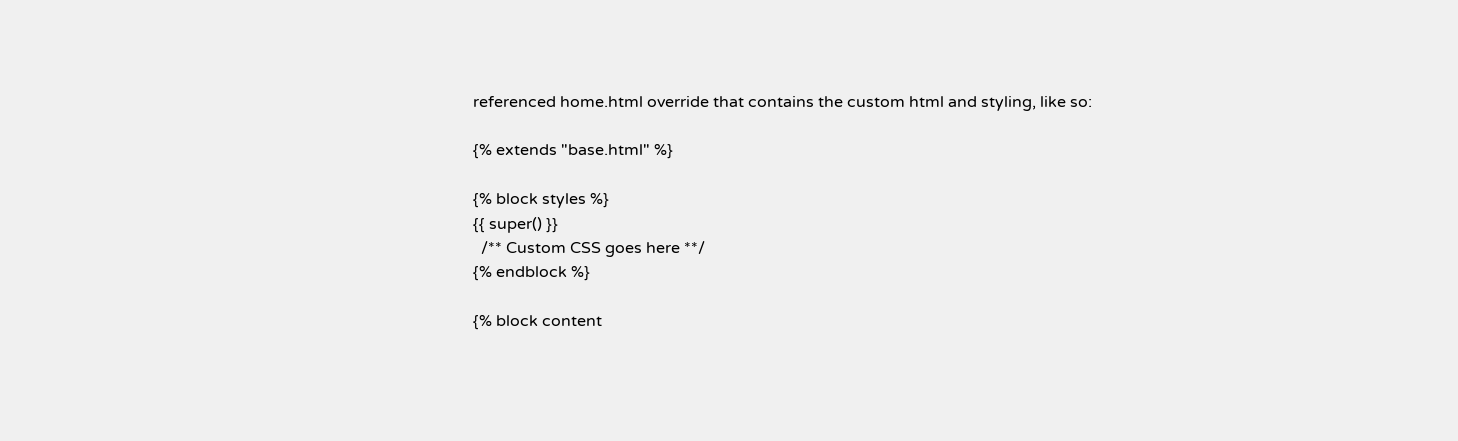referenced home.html override that contains the custom html and styling, like so:

{% extends "base.html" %}

{% block styles %}
{{ super() }}
  /** Custom CSS goes here **/
{% endblock %}

{% block content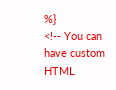%}
<!-- You can have custom HTML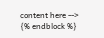content here -->
{% endblock %}